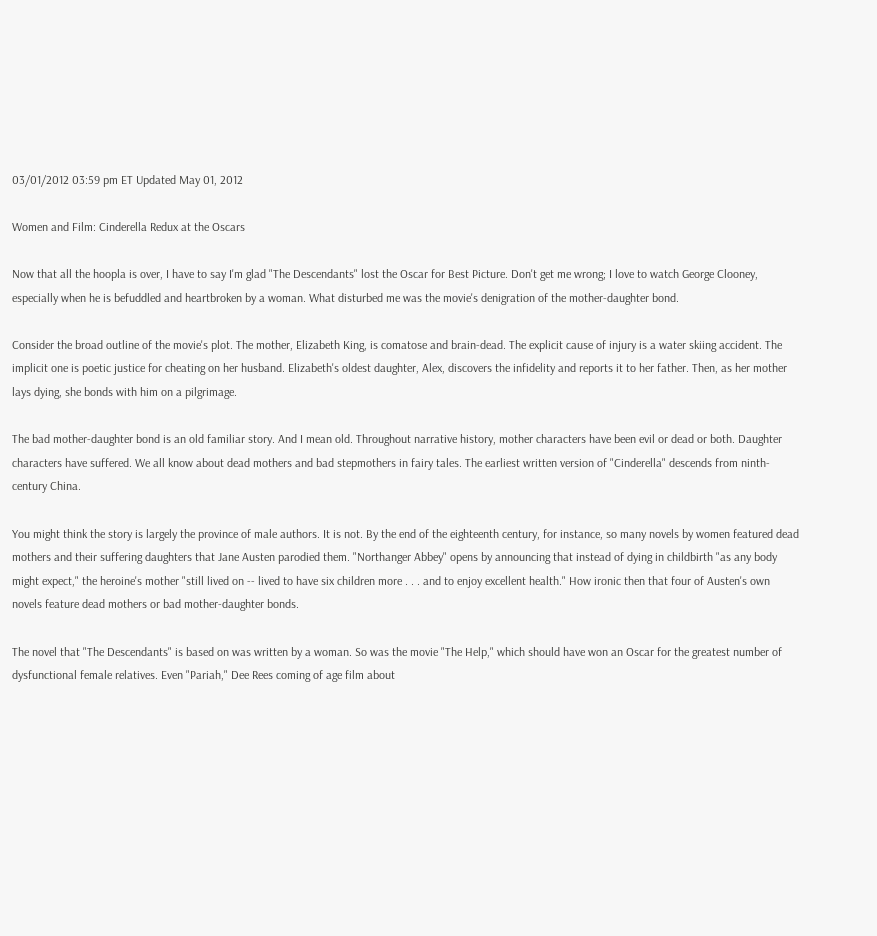03/01/2012 03:59 pm ET Updated May 01, 2012

Women and Film: Cinderella Redux at the Oscars

Now that all the hoopla is over, I have to say I'm glad "The Descendants" lost the Oscar for Best Picture. Don't get me wrong; I love to watch George Clooney, especially when he is befuddled and heartbroken by a woman. What disturbed me was the movie's denigration of the mother-daughter bond.

Consider the broad outline of the movie's plot. The mother, Elizabeth King, is comatose and brain-dead. The explicit cause of injury is a water skiing accident. The implicit one is poetic justice for cheating on her husband. Elizabeth's oldest daughter, Alex, discovers the infidelity and reports it to her father. Then, as her mother lays dying, she bonds with him on a pilgrimage.

The bad mother-daughter bond is an old familiar story. And I mean old. Throughout narrative history, mother characters have been evil or dead or both. Daughter characters have suffered. We all know about dead mothers and bad stepmothers in fairy tales. The earliest written version of "Cinderella" descends from ninth-century China.

You might think the story is largely the province of male authors. It is not. By the end of the eighteenth century, for instance, so many novels by women featured dead mothers and their suffering daughters that Jane Austen parodied them. "Northanger Abbey" opens by announcing that instead of dying in childbirth "as any body might expect," the heroine's mother "still lived on -- lived to have six children more . . . and to enjoy excellent health." How ironic then that four of Austen's own novels feature dead mothers or bad mother-daughter bonds.

The novel that "The Descendants" is based on was written by a woman. So was the movie "The Help," which should have won an Oscar for the greatest number of dysfunctional female relatives. Even "Pariah," Dee Rees coming of age film about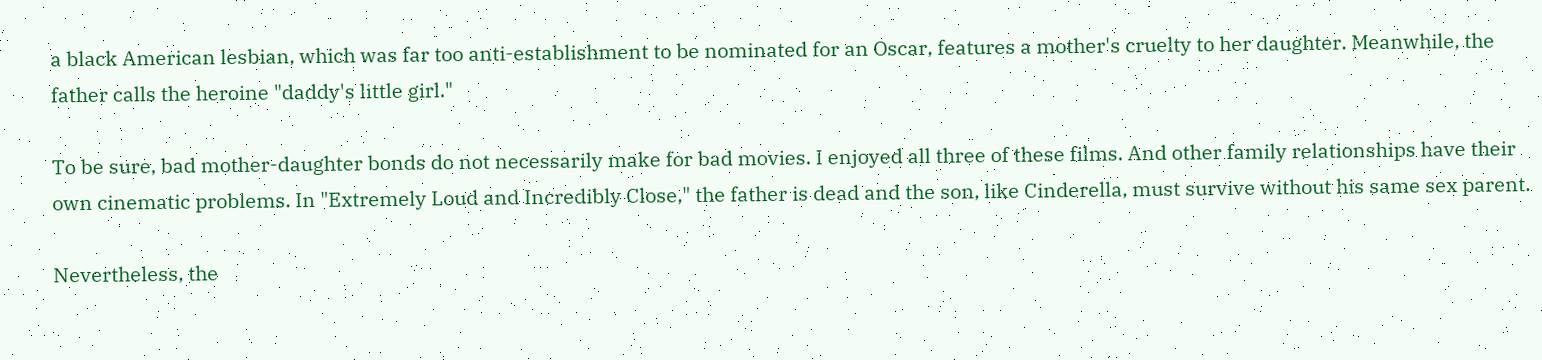a black American lesbian, which was far too anti-establishment to be nominated for an Oscar, features a mother's cruelty to her daughter. Meanwhile, the father calls the heroine "daddy's little girl."

To be sure, bad mother-daughter bonds do not necessarily make for bad movies. I enjoyed all three of these films. And other family relationships have their own cinematic problems. In "Extremely Loud and Incredibly Close," the father is dead and the son, like Cinderella, must survive without his same sex parent.

Nevertheless, the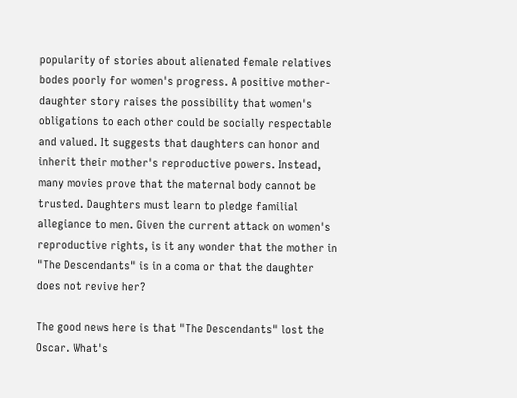popularity of stories about alienated female relatives bodes poorly for women's progress. A positive mother-daughter story raises the possibility that women's obligations to each other could be socially respectable and valued. It suggests that daughters can honor and inherit their mother's reproductive powers. Instead, many movies prove that the maternal body cannot be trusted. Daughters must learn to pledge familial allegiance to men. Given the current attack on women's reproductive rights, is it any wonder that the mother in "The Descendants" is in a coma or that the daughter does not revive her?

The good news here is that "The Descendants" lost the Oscar. What's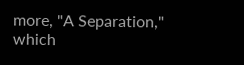more, "A Separation," which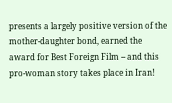presents a largely positive version of the mother-daughter bond, earned the award for Best Foreign Film -- and this pro-woman story takes place in Iran!